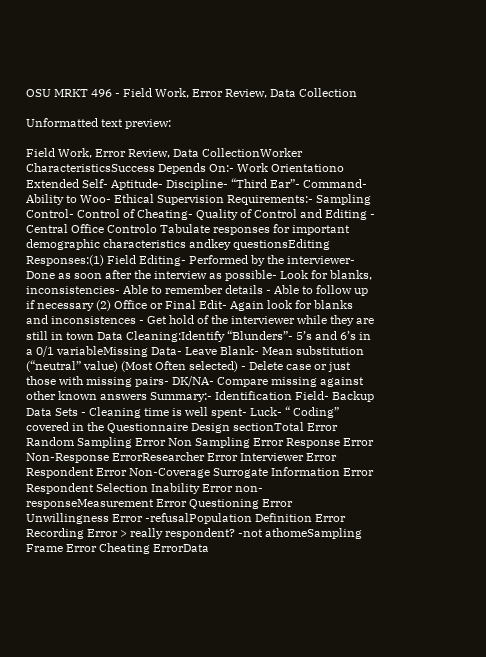OSU MRKT 496 - Field Work, Error Review, Data Collection

Unformatted text preview:

Field Work, Error Review, Data CollectionWorker CharacteristicsSuccess Depends On:- Work Orientationo Extended Self- Aptitude- Discipline- “Third Ear”- Command- Ability to Woo- Ethical Supervision Requirements:- Sampling Control- Control of Cheating- Quality of Control and Editing - Central Office Controlo Tabulate responses for important demographic characteristics andkey questionsEditing Responses:(1) Field Editing- Performed by the interviewer- Done as soon after the interview as possible- Look for blanks, inconsistencies- Able to remember details - Able to follow up if necessary (2) Office or Final Edit- Again look for blanks and inconsistences - Get hold of the interviewer while they are still in town Data Cleaning:Identify “Blunders”- 5’s and 6’s in a 0/1 variableMissing Data- Leave Blank- Mean substitution (“neutral” value) (Most Often selected) - Delete case or just those with missing pairs- DK/NA- Compare missing against other known answers Summary:- Identification Field- Backup Data Sets - Cleaning time is well spent- Luck- “ Coding” covered in the Questionnaire Design sectionTotal Error Random Sampling Error Non Sampling Error Response Error Non-Response ErrorResearcher Error Interviewer Error Respondent Error Non-Coverage Surrogate Information Error Respondent Selection Inability Error non-responseMeasurement Error Questioning Error Unwillingness Error -refusalPopulation Definition Error Recording Error > really respondent? -not athomeSampling Frame Error Cheating ErrorData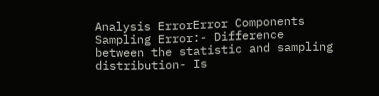Analysis ErrorError Components Sampling Error:- Difference between the statistic and sampling distribution- Is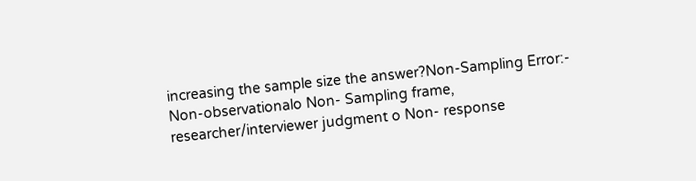increasing the sample size the answer?Non-Sampling Error:- Non-observationalo Non- Sampling frame, researcher/interviewer judgment o Non- response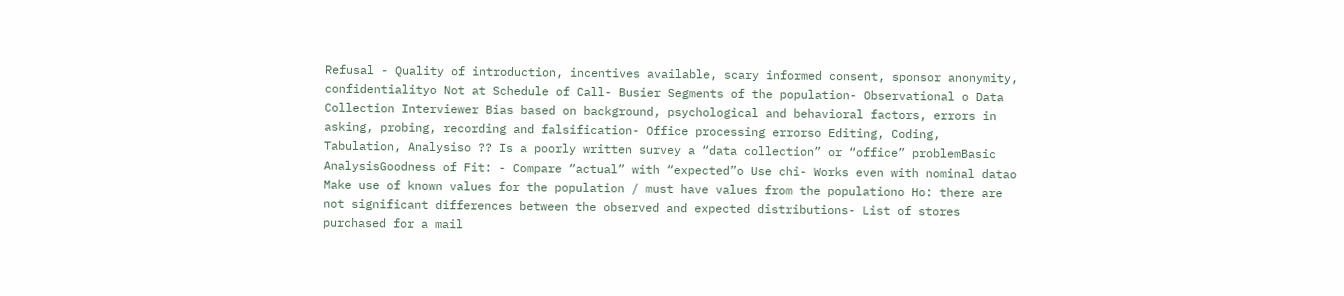Refusal - Quality of introduction, incentives available, scary informed consent, sponsor anonymity, confidentialityo Not at Schedule of Call- Busier Segments of the population- Observational o Data Collection Interviewer Bias based on background, psychological and behavioral factors, errors in asking, probing, recording and falsification- Office processing errorso Editing, Coding, Tabulation, Analysiso ?? Is a poorly written survey a “data collection” or “office” problemBasic AnalysisGoodness of Fit: - Compare “actual” with “expected”o Use chi- Works even with nominal datao Make use of known values for the population / must have values from the populationo Ho: there are not significant differences between the observed and expected distributions- List of stores purchased for a mail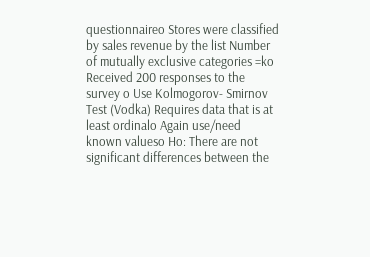questionnaireo Stores were classified by sales revenue by the list Number of mutually exclusive categories =ko Received 200 responses to the survey o Use Kolmogorov- Smirnov Test (Vodka) Requires data that is at least ordinalo Again use/need known valueso Ho: There are not significant differences between the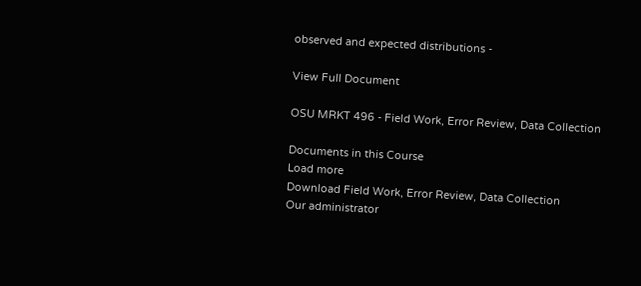observed and expected distributions -

View Full Document

OSU MRKT 496 - Field Work, Error Review, Data Collection

Documents in this Course
Load more
Download Field Work, Error Review, Data Collection
Our administrator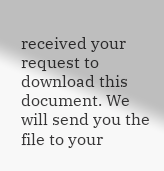received your request to download this document. We will send you the file to your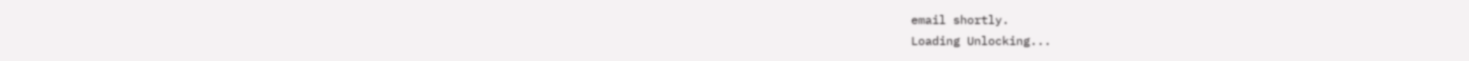email shortly.
Loading Unlocking...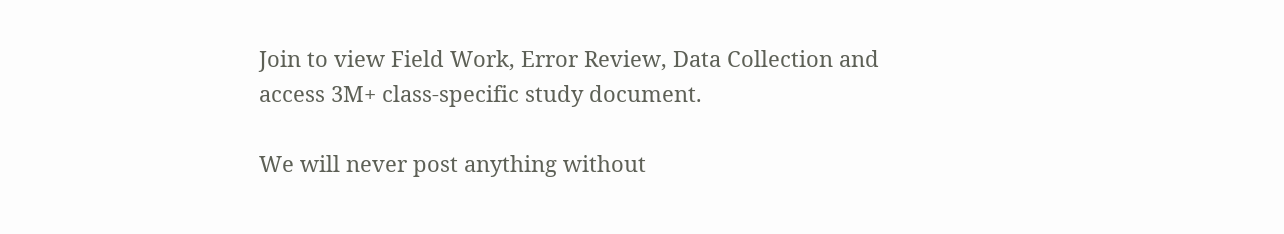Join to view Field Work, Error Review, Data Collection and access 3M+ class-specific study document.

We will never post anything without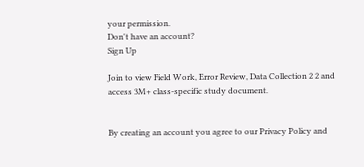your permission.
Don't have an account?
Sign Up

Join to view Field Work, Error Review, Data Collection 2 2 and access 3M+ class-specific study document.


By creating an account you agree to our Privacy Policy and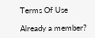Terms Of Use

Already a member?